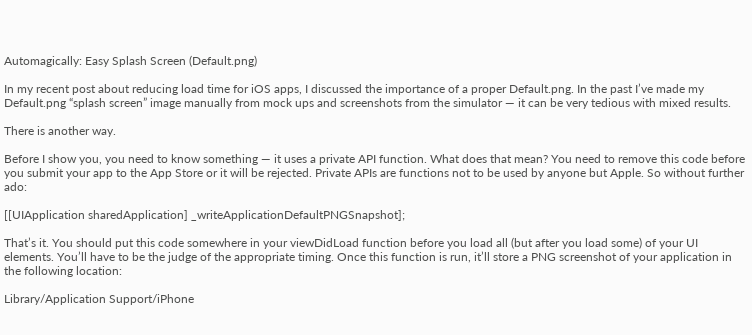Automagically: Easy Splash Screen (Default.png)

In my recent post about reducing load time for iOS apps, I discussed the importance of a proper Default.png. In the past I’ve made my Default.png “splash screen” image manually from mock ups and screenshots from the simulator — it can be very tedious with mixed results.

There is another way.

Before I show you, you need to know something — it uses a private API function. What does that mean? You need to remove this code before you submit your app to the App Store or it will be rejected. Private APIs are functions not to be used by anyone but Apple. So without further ado:

[[UIApplication sharedApplication] _writeApplicationDefaultPNGSnapshot];

That’s it. You should put this code somewhere in your viewDidLoad function before you load all (but after you load some) of your UI elements. You’ll have to be the judge of the appropriate timing. Once this function is run, it’ll store a PNG screenshot of your application in the following location:

Library/Application Support/iPhone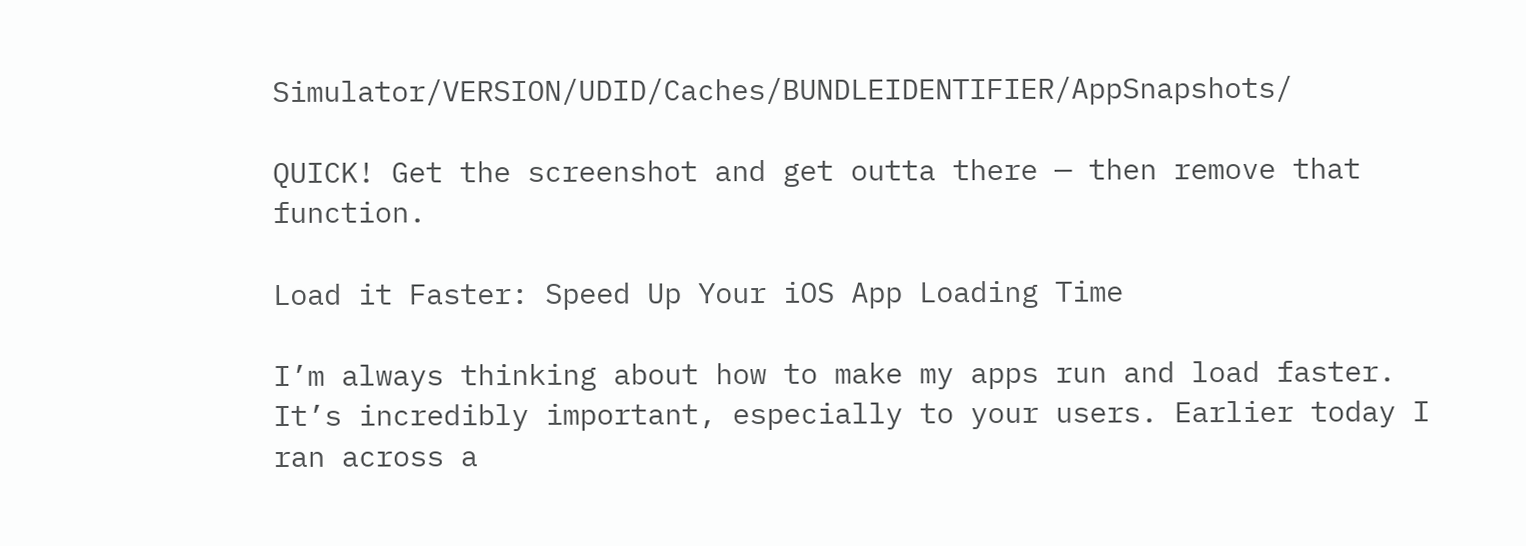Simulator/VERSION/UDID/Caches/BUNDLEIDENTIFIER/AppSnapshots/

QUICK! Get the screenshot and get outta there — then remove that function.

Load it Faster: Speed Up Your iOS App Loading Time

I’m always thinking about how to make my apps run and load faster. It’s incredibly important, especially to your users. Earlier today I ran across a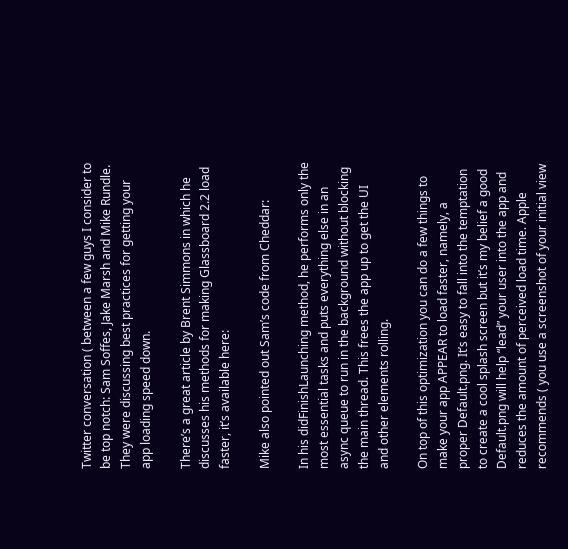Twitter conversation ( between a few guys I consider to be top notch: Sam Soffes, Jake Marsh and Mike Rundle. They were discussing best practices for getting your app loading speed down.

There’s a great article by Brent Simmons in which he discusses his methods for making Glassboard 2.2 load faster, it’s available here:

Mike also pointed out Sam’s code from Cheddar:

In his didFinishLaunching method, he performs only the most essential tasks and puts everything else in an async queue to run in the background without blocking the main thread. This frees the app up to get the UI and other elements rolling.

On top of this optimization you can do a few things to make your app APPEAR to load faster, namely, a proper Default.png. It’s easy to fall into the temptation to create a cool splash screen but it’s my belief a good Default.png will help “lead” your user into the app and reduces the amount of perceived load time. Apple recommends ( you use a screenshot of your initial view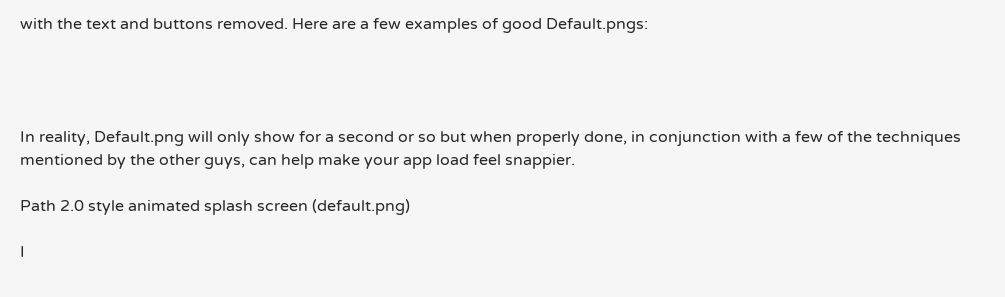with the text and buttons removed. Here are a few examples of good Default.pngs:




In reality, Default.png will only show for a second or so but when properly done, in conjunction with a few of the techniques mentioned by the other guys, can help make your app load feel snappier.

Path 2.0 style animated splash screen (default.png)

I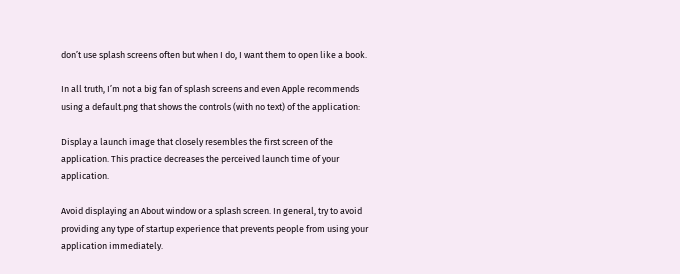don’t use splash screens often but when I do, I want them to open like a book.

In all truth, I’m not a big fan of splash screens and even Apple recommends using a default.png that shows the controls (with no text) of the application:

Display a launch image that closely resembles the first screen of the application. This practice decreases the perceived launch time of your application.

Avoid displaying an About window or a splash screen. In general, try to avoid providing any type of startup experience that prevents people from using your application immediately.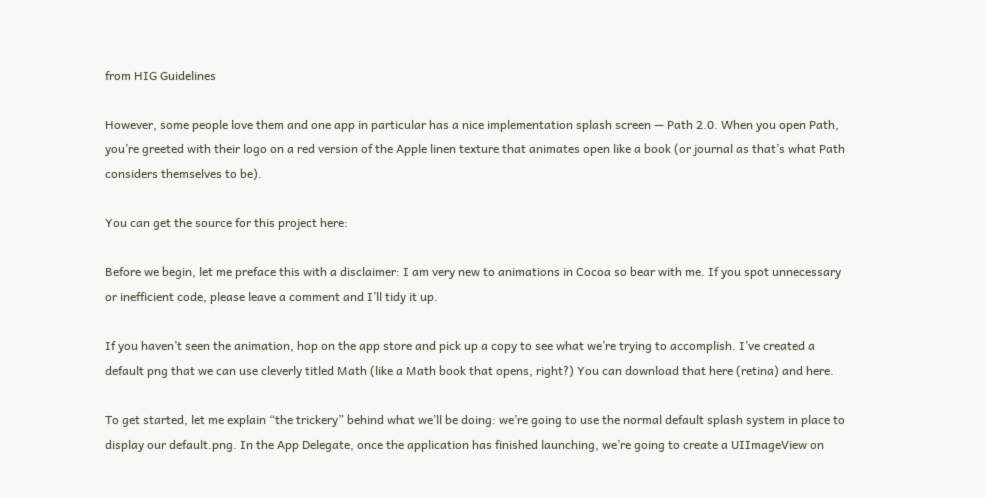from HIG Guidelines

However, some people love them and one app in particular has a nice implementation splash screen — Path 2.0. When you open Path, you’re greeted with their logo on a red version of the Apple linen texture that animates open like a book (or journal as that’s what Path considers themselves to be).

You can get the source for this project here:

Before we begin, let me preface this with a disclaimer: I am very new to animations in Cocoa so bear with me. If you spot unnecessary or inefficient code, please leave a comment and I’ll tidy it up.

If you haven’t seen the animation, hop on the app store and pick up a copy to see what we’re trying to accomplish. I’ve created a default png that we can use cleverly titled Math (like a Math book that opens, right?) You can download that here (retina) and here.

To get started, let me explain “the trickery” behind what we’ll be doing: we’re going to use the normal default splash system in place to display our default.png. In the App Delegate, once the application has finished launching, we’re going to create a UIImageView on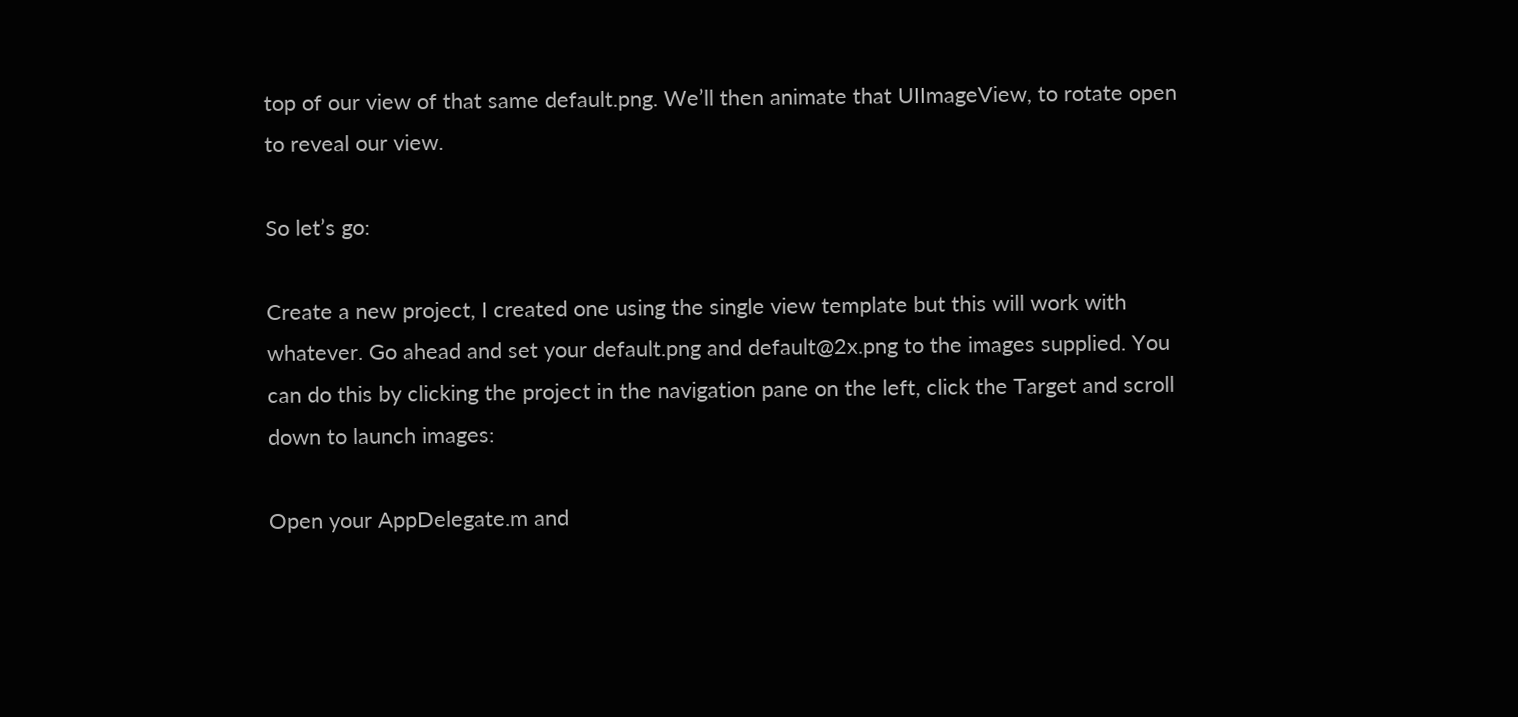top of our view of that same default.png. We’ll then animate that UIImageView, to rotate open to reveal our view.

So let’s go:

Create a new project, I created one using the single view template but this will work with whatever. Go ahead and set your default.png and default@2x.png to the images supplied. You can do this by clicking the project in the navigation pane on the left, click the Target and scroll down to launch images:

Open your AppDelegate.m and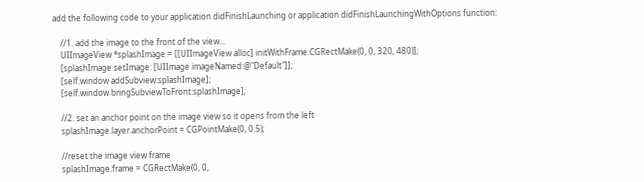add the following code to your application didFinishLaunching or application didFinishLaunchingWithOptions function:

    //1. add the image to the front of the view...
    UIImageView *splashImage = [[UIImageView alloc] initWithFrame:CGRectMake(0, 0, 320, 480)];
    [splashImage setImage: [UIImage imageNamed:@"Default"]];
    [self.window addSubview:splashImage];
    [self.window bringSubviewToFront:splashImage];

    //2. set an anchor point on the image view so it opens from the left
    splashImage.layer.anchorPoint = CGPointMake(0, 0.5);

    //reset the image view frame
    splashImage.frame = CGRectMake(0, 0,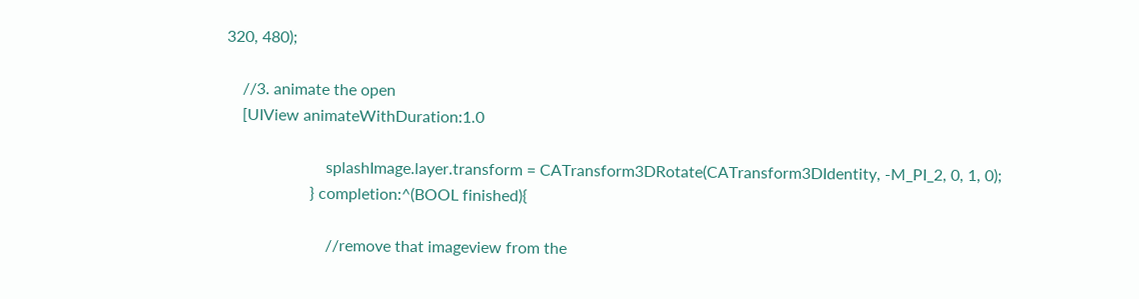320, 480);

    //3. animate the open
    [UIView animateWithDuration:1.0

                         splashImage.layer.transform = CATransform3DRotate(CATransform3DIdentity, -M_PI_2, 0, 1, 0);
                     } completion:^(BOOL finished){

                         //remove that imageview from the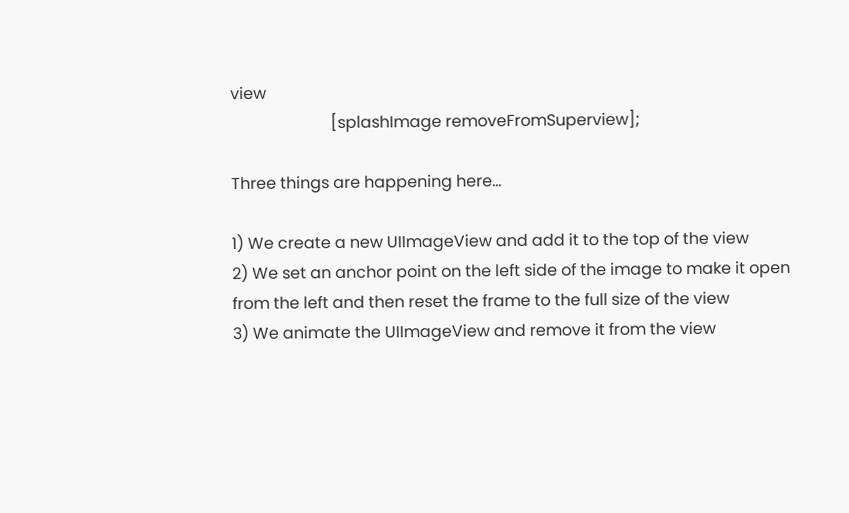view
                         [splashImage removeFromSuperview];

Three things are happening here…

1) We create a new UIImageView and add it to the top of the view
2) We set an anchor point on the left side of the image to make it open from the left and then reset the frame to the full size of the view
3) We animate the UIImageView and remove it from the view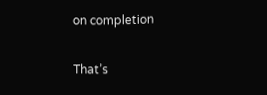on completion

That’s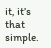it, it’s that simple.